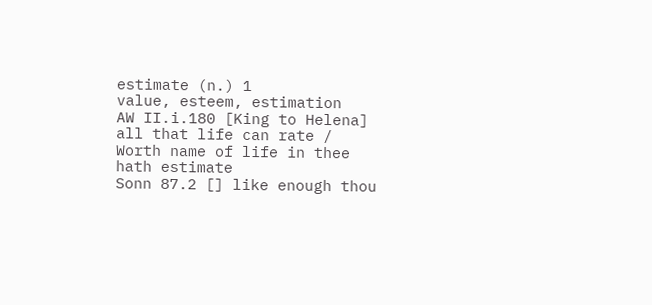estimate (n.) 1
value, esteem, estimation
AW II.i.180 [King to Helena] all that life can rate / Worth name of life in thee hath estimate
Sonn 87.2 [] like enough thou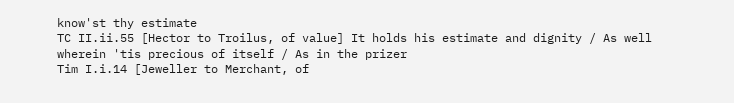know'st thy estimate
TC II.ii.55 [Hector to Troilus, of value] It holds his estimate and dignity / As well wherein 'tis precious of itself / As in the prizer
Tim I.i.14 [Jeweller to Merchant, of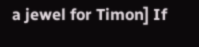a jewel for Timon] If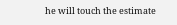he will touch the estimate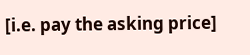[i.e. pay the asking price]